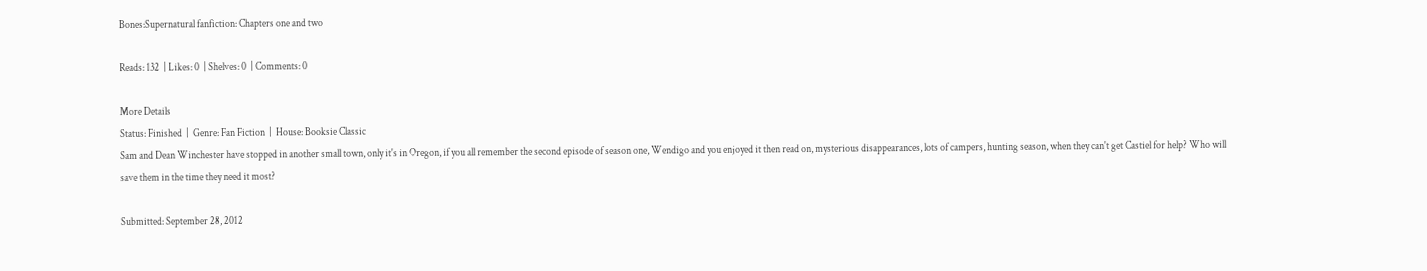Bones:Supernatural fanfiction: Chapters one and two

Reads: 132  | Likes: 0  | Shelves: 0  | Comments: 0

More Details
Status: Finished  |  Genre: Fan Fiction  |  House: Booksie Classic
Sam and Dean Winchester have stopped in another small town, only it's in Oregon, if you all remember the second episode of season one, Wendigo and you enjoyed it then read on, mysterious disappearances, lots of campers, hunting season, when they can't get Castiel for help? Who will save them in the time they need it most?

Submitted: September 28, 2012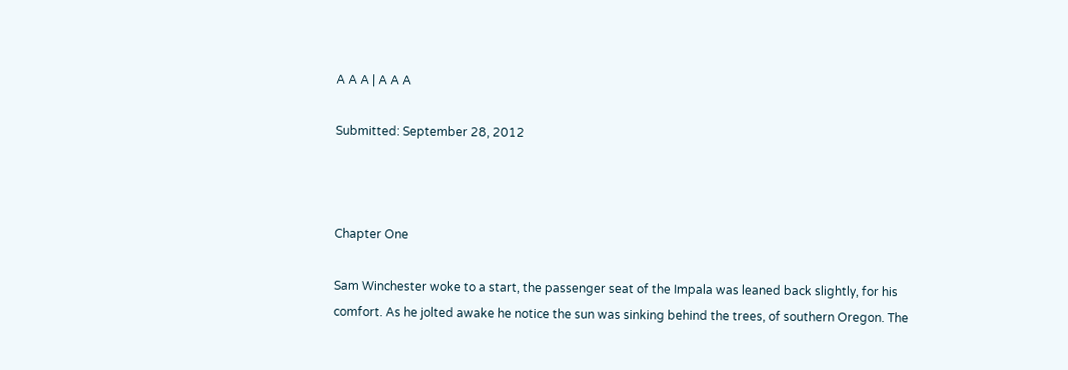A A A | A A A

Submitted: September 28, 2012



Chapter One

Sam Winchester woke to a start, the passenger seat of the Impala was leaned back slightly, for his comfort. As he jolted awake he notice the sun was sinking behind the trees, of southern Oregon. The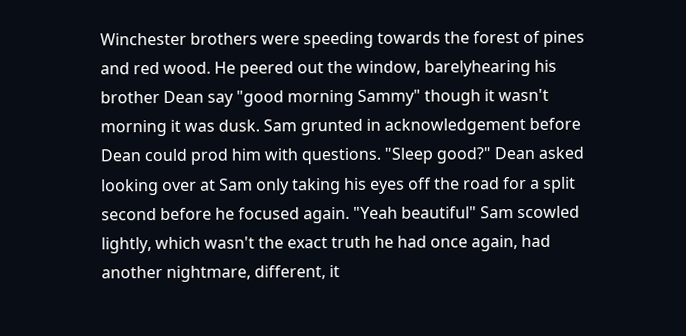Winchester brothers were speeding towards the forest of pines and red wood. He peered out the window, barelyhearing his brother Dean say "good morning Sammy" though it wasn't morning it was dusk. Sam grunted in acknowledgement before Dean could prod him with questions. "Sleep good?" Dean asked looking over at Sam only taking his eyes off the road for a split second before he focused again. "Yeah beautiful" Sam scowled lightly, which wasn't the exact truth he had once again, had another nightmare, different, it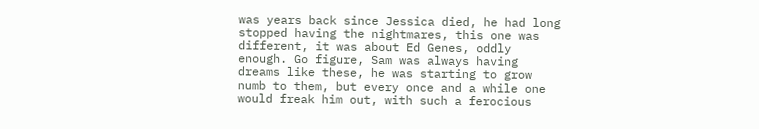was years back since Jessica died, he had long stopped having the nightmares, this one was different, it was about Ed Genes, oddly enough. Go figure, Sam was always having dreams like these, he was starting to grow numb to them, but every once and a while one would freak him out, with such a ferocious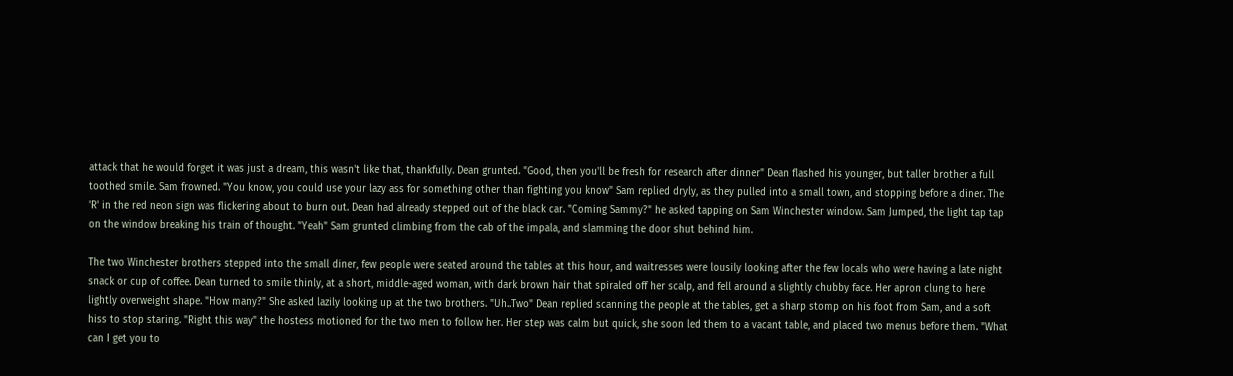attack that he would forget it was just a dream, this wasn't like that, thankfully. Dean grunted. "Good, then you'll be fresh for research after dinner" Dean flashed his younger, but taller brother a full toothed smile. Sam frowned. "You know, you could use your lazy ass for something other than fighting you know" Sam replied dryly, as they pulled into a small town, and stopping before a diner. The 'R' in the red neon sign was flickering about to burn out. Dean had already stepped out of the black car. "Coming Sammy?" he asked tapping on Sam Winchester window. Sam Jumped, the light tap tap on the window breaking his train of thought. "Yeah" Sam grunted climbing from the cab of the impala, and slamming the door shut behind him.

The two Winchester brothers stepped into the small diner, few people were seated around the tables at this hour, and waitresses were lousily looking after the few locals who were having a late night snack or cup of coffee. Dean turned to smile thinly, at a short, middle-aged woman, with dark brown hair that spiraled off her scalp, and fell around a slightly chubby face. Her apron clung to here lightly overweight shape. "How many?" She asked lazily looking up at the two brothers. "Uh..Two" Dean replied scanning the people at the tables, get a sharp stomp on his foot from Sam, and a soft hiss to stop staring. "Right this way" the hostess motioned for the two men to follow her. Her step was calm but quick, she soon led them to a vacant table, and placed two menus before them. "What can I get you to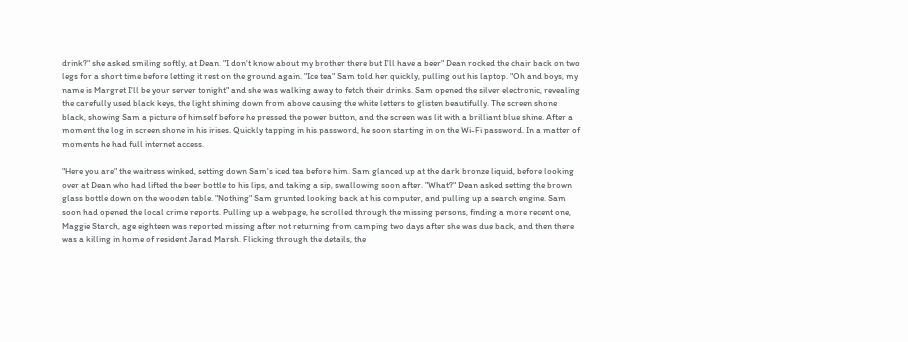drink?" she asked smiling softly, at Dean. "I don't know about my brother there but I'll have a beer" Dean rocked the chair back on two legs for a short time before letting it rest on the ground again. "Ice tea" Sam told her quickly, pulling out his laptop. "Oh and boys, my name is Margret I'll be your server tonight" and she was walking away to fetch their drinks. Sam opened the silver electronic, revealing the carefully used black keys, the light shining down from above causing the white letters to glisten beautifully. The screen shone black, showing Sam a picture of himself before he pressed the power button, and the screen was lit with a brilliant blue shine. After a moment the log in screen shone in his irises. Quickly tapping in his password, he soon starting in on the Wi-Fi password. In a matter of moments he had full internet access.

"Here you are" the waitress winked, setting down Sam's iced tea before him. Sam glanced up at the dark bronze liquid, before looking over at Dean who had lifted the beer bottle to his lips, and taking a sip, swallowing soon after. "What?" Dean asked setting the brown glass bottle down on the wooden table. "Nothing" Sam grunted looking back at his computer, and pulling up a search engine. Sam soon had opened the local crime reports. Pulling up a webpage, he scrolled through the missing persons, finding a more recent one, Maggie Starch, age eighteen was reported missing after not returning from camping two days after she was due back, and then there was a killing in home of resident Jarad Marsh. Flicking through the details, the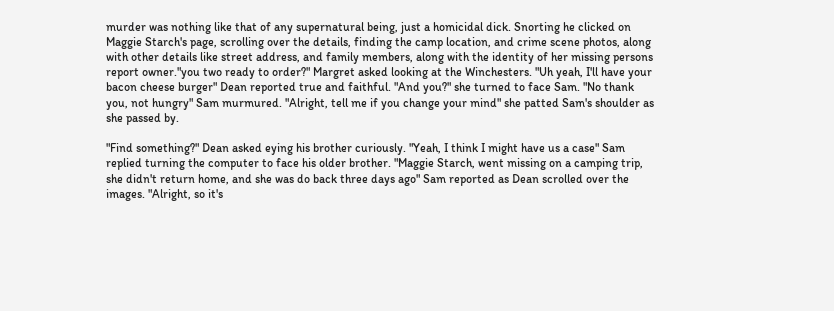murder was nothing like that of any supernatural being, just a homicidal dick. Snorting he clicked on Maggie Starch's page, scrolling over the details, finding the camp location, and crime scene photos, along with other details like street address, and family members, along with the identity of her missing persons report owner."you two ready to order?" Margret asked looking at the Winchesters. "Uh yeah, I'll have your bacon cheese burger" Dean reported true and faithful. "And you?" she turned to face Sam. "No thank you, not hungry" Sam murmured. "Alright, tell me if you change your mind" she patted Sam's shoulder as she passed by.

"Find something?" Dean asked eying his brother curiously. "Yeah, I think I might have us a case" Sam replied turning the computer to face his older brother. "Maggie Starch, went missing on a camping trip, she didn't return home, and she was do back three days ago" Sam reported as Dean scrolled over the images. "Alright, so it's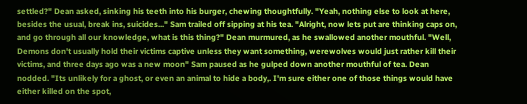settled?" Dean asked, sinking his teeth into his burger, chewing thoughtfully. "Yeah, nothing else to look at here, besides the usual, break ins, suicides..." Sam trailed off sipping at his tea. "Alright, now lets put are thinking caps on, and go through all our knowledge, what is this thing?" Dean murmured, as he swallowed another mouthful. "Well, Demons don't usually hold their victims captive unless they want something, werewolves would just rather kill their victims, and three days ago was a new moon" Sam paused as he gulped down another mouthful of tea. Dean nodded. "Its unlikely for a ghost, or even an animal to hide a body,. I'm sure either one of those things would have either killed on the spot,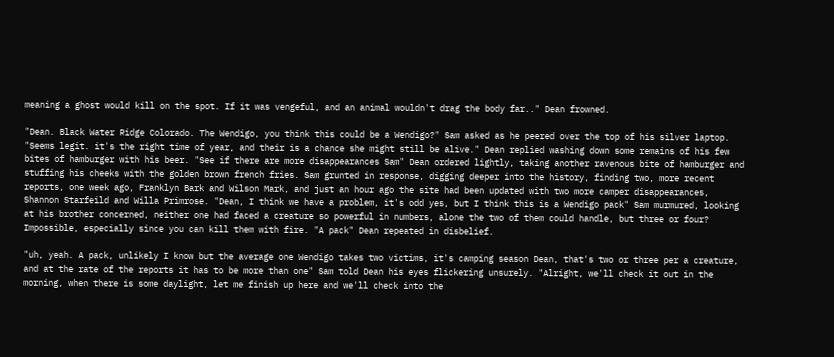meaning a ghost would kill on the spot. If it was vengeful, and an animal wouldn't drag the body far.." Dean frowned.

"Dean. Black Water Ridge Colorado. The Wendigo, you think this could be a Wendigo?" Sam asked as he peered over the top of his silver laptop. "Seems legit. it's the right time of year, and their is a chance she might still be alive." Dean replied washing down some remains of his few bites of hamburger with his beer. "See if there are more disappearances Sam" Dean ordered lightly, taking another ravenous bite of hamburger and stuffing his cheeks with the golden brown french fries. Sam grunted in response, digging deeper into the history, finding two, more recent reports, one week ago, Franklyn Bark and Wilson Mark, and just an hour ago the site had been updated with two more camper disappearances, Shannon Starfeild and Willa Primrose. "Dean, I think we have a problem, it's odd yes, but I think this is a Wendigo pack" Sam murmured, looking at his brother concerned, neither one had faced a creature so powerful in numbers, alone the two of them could handle, but three or four? Impossible, especially since you can kill them with fire. "A pack" Dean repeated in disbelief.

"uh, yeah. A pack, unlikely I know but the average one Wendigo takes two victims, it's camping season Dean, that's two or three per a creature, and at the rate of the reports it has to be more than one" Sam told Dean his eyes flickering unsurely. "Alright, we'll check it out in the morning, when there is some daylight, let me finish up here and we'll check into the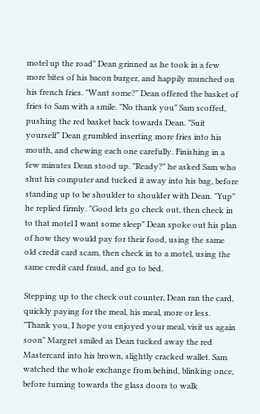motel up the road" Dean grinned as he took in a few more bites of his bacon burger, and happily munched on his french fries. "Want some?" Dean offered the basket of fries to Sam with a smile. "No thank you" Sam scoffed, pushing the red basket back towards Dean. "Suit yourself" Dean grumbled inserting more fries into his mouth, and chewing each one carefully. Finishing in a few minutes Dean stood up. "Ready?" he asked Sam who shut his computer and tucked it away into his bag, before standing up to be shoulder to shoulder with Dean. "Yup" he replied firmly. "Good lets go check out, then check in to that motel I want some sleep" Dean spoke out his plan of how they would pay for their food, using the same old credit card scam, then check in to a motel, using the same credit card fraud, and go to bed.

Stepping up to the check out counter, Dean ran the card, quickly paying for the meal, his meal, more or less. "Thank you, I hope you enjoyed your meal, visit us again soon" Margret smiled as Dean tucked away the red Mastercard into his brown, slightly cracked wallet. Sam watched the whole exchange from behind, blinking once, before turning towards the glass doors to walk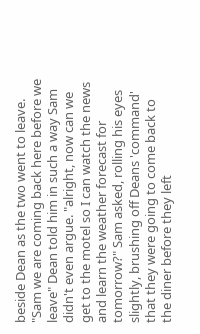beside Dean as the two went to leave. "Sam we are coming back here before we leave" Dean told him in such a way Sam didn't even argue. "alright, now can we get to the motel so I can watch the news and learn the weather forecast for tomorrow?" Sam asked, rolling his eyes slightly, brushing off Deans 'command' that they were going to come back to the diner before they left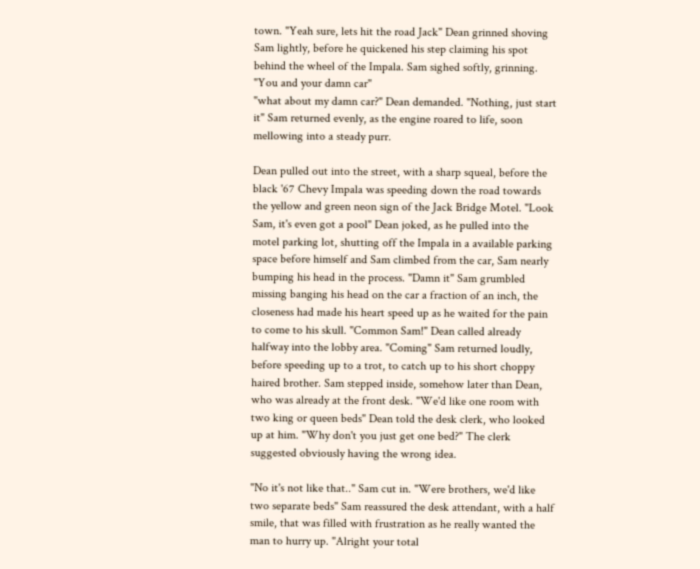town. "Yeah sure, lets hit the road Jack" Dean grinned shoving Sam lightly, before he quickened his step claiming his spot behind the wheel of the Impala. Sam sighed softly, grinning. "You and your damn car"
"what about my damn car?" Dean demanded. "Nothing, just start it" Sam returned evenly, as the engine roared to life, soon mellowing into a steady purr.

Dean pulled out into the street, with a sharp squeal, before the black '67 Chevy Impala was speeding down the road towards the yellow and green neon sign of the Jack Bridge Motel. "Look Sam, it's even got a pool" Dean joked, as he pulled into the motel parking lot, shutting off the Impala in a available parking space before himself and Sam climbed from the car, Sam nearly bumping his head in the process. "Damn it" Sam grumbled missing banging his head on the car a fraction of an inch, the closeness had made his heart speed up as he waited for the pain to come to his skull. "Common Sam!" Dean called already halfway into the lobby area. "Coming" Sam returned loudly, before speeding up to a trot, to catch up to his short choppy haired brother. Sam stepped inside, somehow later than Dean, who was already at the front desk. "We'd like one room with two king or queen beds" Dean told the desk clerk, who looked up at him. "Why don't you just get one bed?" The clerk suggested obviously having the wrong idea.

"No it's not like that.." Sam cut in. "Were brothers, we'd like two separate beds" Sam reassured the desk attendant, with a half smile, that was filled with frustration as he really wanted the man to hurry up. "Alright your total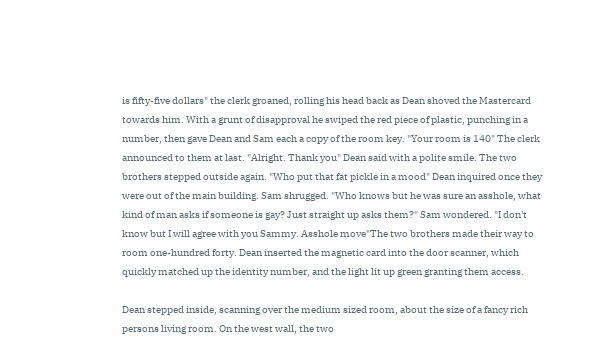is fifty-five dollars" the clerk groaned, rolling his head back as Dean shoved the Mastercard towards him. With a grunt of disapproval he swiped the red piece of plastic, punching in a number, then gave Dean and Sam each a copy of the room key. "Your room is 140" The clerk announced to them at last. "Alright. Thank you" Dean said with a polite smile. The two brothers stepped outside again. "Who put that fat pickle in a mood" Dean inquired once they were out of the main building. Sam shrugged. "Who knows but he was sure an asshole, what kind of man asks if someone is gay? Just straight up asks them?" Sam wondered. "I don't know but I will agree with you Sammy. Asshole move"The two brothers made their way to room one-hundred forty. Dean inserted the magnetic card into the door scanner, which quickly matched up the identity number, and the light lit up green granting them access.

Dean stepped inside, scanning over the medium sized room, about the size of a fancy rich persons living room. On the west wall, the two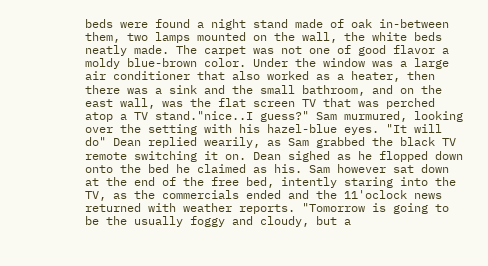beds were found a night stand made of oak in-between them, two lamps mounted on the wall, the white beds neatly made. The carpet was not one of good flavor a moldy blue-brown color. Under the window was a large air conditioner that also worked as a heater, then there was a sink and the small bathroom, and on the east wall, was the flat screen TV that was perched atop a TV stand."nice..I guess?" Sam murmured, looking over the setting with his hazel-blue eyes. "It will do" Dean replied wearily, as Sam grabbed the black TV remote switching it on. Dean sighed as he flopped down onto the bed he claimed as his. Sam however sat down at the end of the free bed, intently staring into the TV, as the commercials ended and the 11'oclock news returned with weather reports. "Tomorrow is going to be the usually foggy and cloudy, but a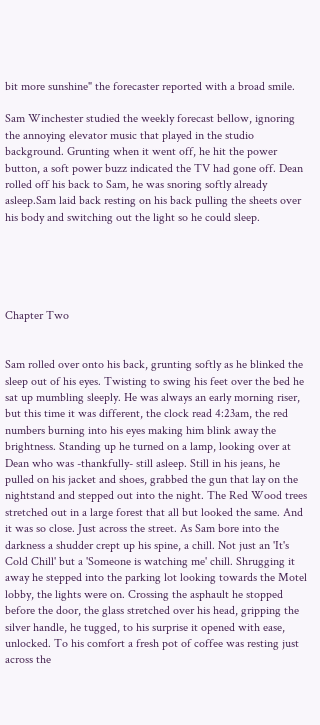bit more sunshine" the forecaster reported with a broad smile.

Sam Winchester studied the weekly forecast bellow, ignoring the annoying elevator music that played in the studio background. Grunting when it went off, he hit the power button, a soft power buzz indicated the TV had gone off. Dean rolled off his back to Sam, he was snoring softly already asleep.Sam laid back resting on his back pulling the sheets over his body and switching out the light so he could sleep.





Chapter Two


Sam rolled over onto his back, grunting softly as he blinked the sleep out of his eyes. Twisting to swing his feet over the bed he sat up mumbling sleeply. He was always an early morning riser, but this time it was different, the clock read 4:23am, the red numbers burning into his eyes making him blink away the brightness. Standing up he turned on a lamp, looking over at Dean who was -thankfully- still asleep. Still in his jeans, he pulled on his jacket and shoes, grabbed the gun that lay on the nightstand and stepped out into the night. The Red Wood trees stretched out in a large forest that all but looked the same. And it was so close. Just across the street. As Sam bore into the darkness a shudder crept up his spine, a chill. Not just an 'It's Cold Chill' but a 'Someone is watching me' chill. Shrugging it away he stepped into the parking lot looking towards the Motel lobby, the lights were on. Crossing the asphault he stopped before the door, the glass stretched over his head, gripping the silver handle, he tugged, to his surprise it opened with ease, unlocked. To his comfort a fresh pot of coffee was resting just across the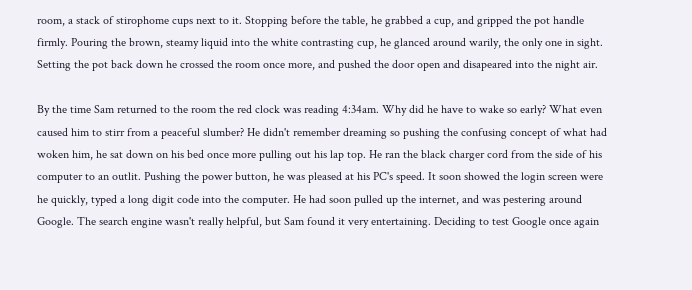room, a stack of stirophome cups next to it. Stopping before the table, he grabbed a cup, and gripped the pot handle firmly. Pouring the brown, steamy liquid into the white contrasting cup, he glanced around warily, the only one in sight. Setting the pot back down he crossed the room once more, and pushed the door open and disapeared into the night air.

By the time Sam returned to the room the red clock was reading 4:34am. Why did he have to wake so early? What even caused him to stirr from a peaceful slumber? He didn't remember dreaming so pushing the confusing concept of what had woken him, he sat down on his bed once more pulling out his lap top. He ran the black charger cord from the side of his computer to an outlit. Pushing the power button, he was pleased at his PC's speed. It soon showed the login screen were he quickly, typed a long digit code into the computer. He had soon pulled up the internet, and was pestering around Google. The search engine wasn't really helpful, but Sam found it very entertaining. Deciding to test Google once again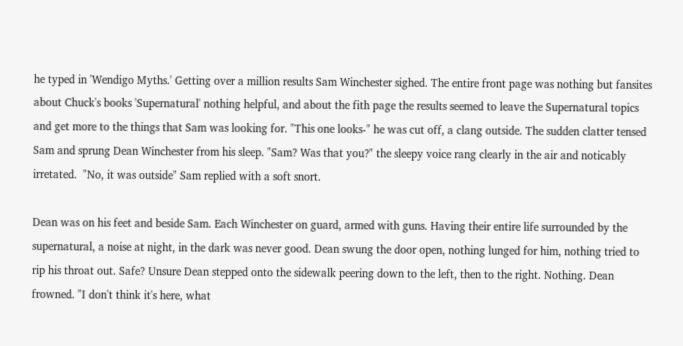he typed in 'Wendigo Myths.' Getting over a million results Sam Winchester sighed. The entire front page was nothing but fansites about Chuck's books 'Supernatural' nothing helpful, and about the fith page the results seemed to leave the Supernatural topics and get more to the things that Sam was looking for. "This one looks-" he was cut off, a clang outside. The sudden clatter tensed Sam and sprung Dean Winchester from his sleep. "Sam? Was that you?" the sleepy voice rang clearly in the air and noticably irretated.  "No, it was outside" Sam replied with a soft snort.

Dean was on his feet and beside Sam. Each Winchester on guard, armed with guns. Having their entire life surrounded by the supernatural, a noise at night, in the dark was never good. Dean swung the door open, nothing lunged for him, nothing tried to rip his throat out. Safe? Unsure Dean stepped onto the sidewalk peering down to the left, then to the right. Nothing. Dean frowned. "I don't think it's here, what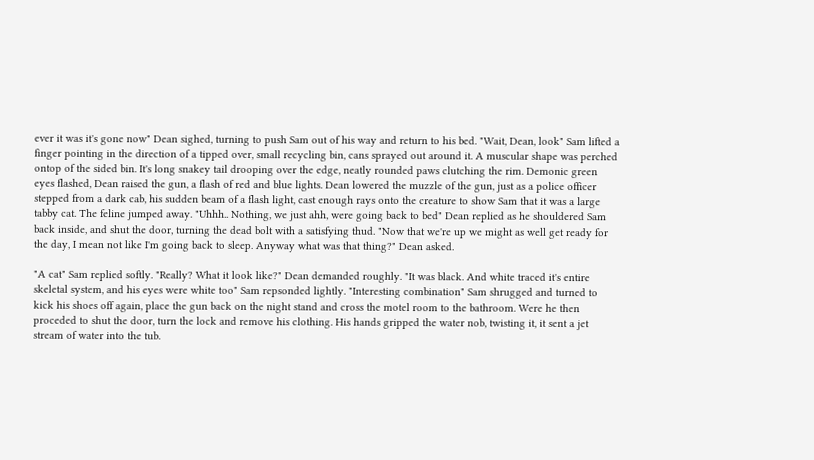ever it was it's gone now" Dean sighed, turning to push Sam out of his way and return to his bed. "Wait, Dean, look" Sam lifted a finger pointing in the direction of a tipped over, small recycling bin, cans sprayed out around it. A muscular shape was perched ontop of the sided bin. It's long snakey tail drooping over the edge, neatly rounded paws clutching the rim. Demonic green eyes flashed, Dean raised the gun, a flash of red and blue lights. Dean lowered the muzzle of the gun, just as a police officer stepped from a dark cab, his sudden beam of a flash light, cast enough rays onto the creature to show Sam that it was a large tabby cat. The feline jumped away. "Uhhh.. Nothing, we just ahh, were going back to bed" Dean replied as he shouldered Sam back inside, and shut the door, turning the dead bolt with a satisfying thud. "Now that we're up we might as well get ready for the day, I mean not like I'm going back to sleep. Anyway what was that thing?" Dean asked.

"A cat" Sam replied softly. "Really? What it look like?" Dean demanded roughly. "It was black. And white traced it's entire skeletal system, and his eyes were white too" Sam repsonded lightly. "Interesting combination" Sam shrugged and turned to kick his shoes off again, place the gun back on the night stand and cross the motel room to the bathroom. Were he then proceded to shut the door, turn the lock and remove his clothing. His hands gripped the water nob, twisting it, it sent a jet stream of water into the tub.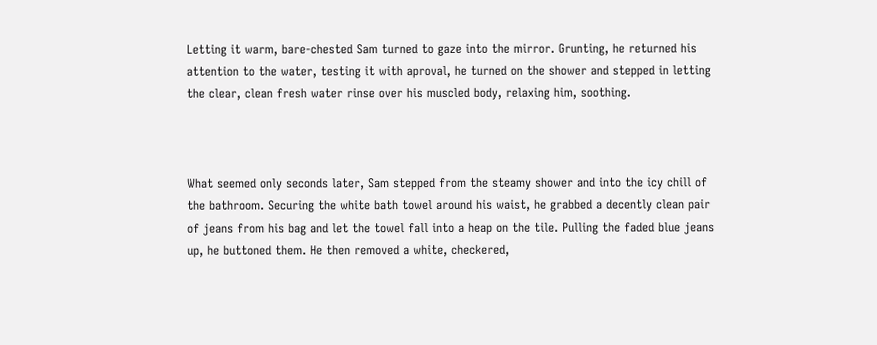Letting it warm, bare-chested Sam turned to gaze into the mirror. Grunting, he returned his attention to the water, testing it with aproval, he turned on the shower and stepped in letting the clear, clean fresh water rinse over his muscled body, relaxing him, soothing.



What seemed only seconds later, Sam stepped from the steamy shower and into the icy chill of the bathroom. Securing the white bath towel around his waist, he grabbed a decently clean pair of jeans from his bag and let the towel fall into a heap on the tile. Pulling the faded blue jeans up, he buttoned them. He then removed a white, checkered,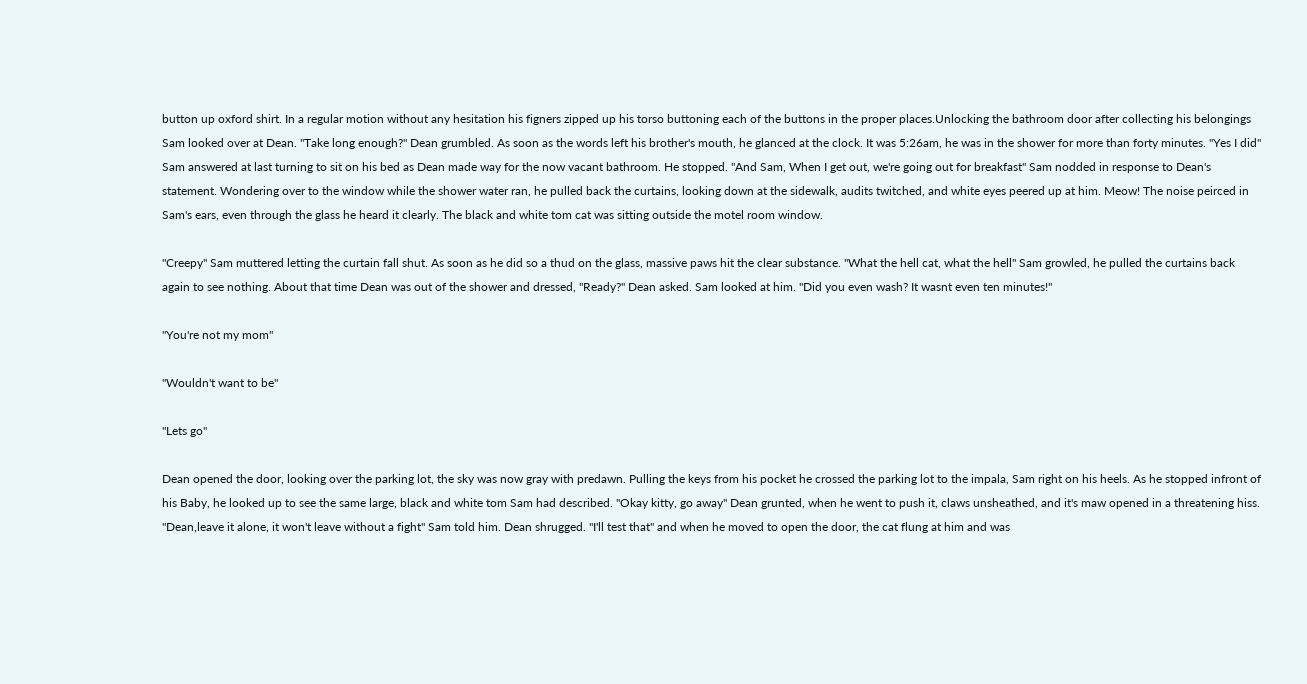button up oxford shirt. In a regular motion without any hesitation his figners zipped up his torso buttoning each of the buttons in the proper places.Unlocking the bathroom door after collecting his belongings Sam looked over at Dean. "Take long enough?" Dean grumbled. As soon as the words left his brother's mouth, he glanced at the clock. It was 5:26am, he was in the shower for more than forty minutes. "Yes I did" Sam answered at last turning to sit on his bed as Dean made way for the now vacant bathroom. He stopped. "And Sam, When I get out, we're going out for breakfast" Sam nodded in response to Dean's statement. Wondering over to the window while the shower water ran, he pulled back the curtains, looking down at the sidewalk, audits twitched, and white eyes peered up at him. Meow! The noise peirced in Sam's ears, even through the glass he heard it clearly. The black and white tom cat was sitting outside the motel room window.

"Creepy" Sam muttered letting the curtain fall shut. As soon as he did so a thud on the glass, massive paws hit the clear substance. "What the hell cat, what the hell" Sam growled, he pulled the curtains back again to see nothing. About that time Dean was out of the shower and dressed, "Ready?" Dean asked. Sam looked at him. "Did you even wash? It wasnt even ten minutes!"

"You're not my mom"

"Wouldn't want to be"

"Lets go"

Dean opened the door, looking over the parking lot, the sky was now gray with predawn. Pulling the keys from his pocket he crossed the parking lot to the impala, Sam right on his heels. As he stopped infront of his Baby, he looked up to see the same large, black and white tom Sam had described. "Okay kitty, go away" Dean grunted, when he went to push it, claws unsheathed, and it's maw opened in a threatening hiss. "Dean,leave it alone, it won't leave without a fight" Sam told him. Dean shrugged. "I'll test that" and when he moved to open the door, the cat flung at him and was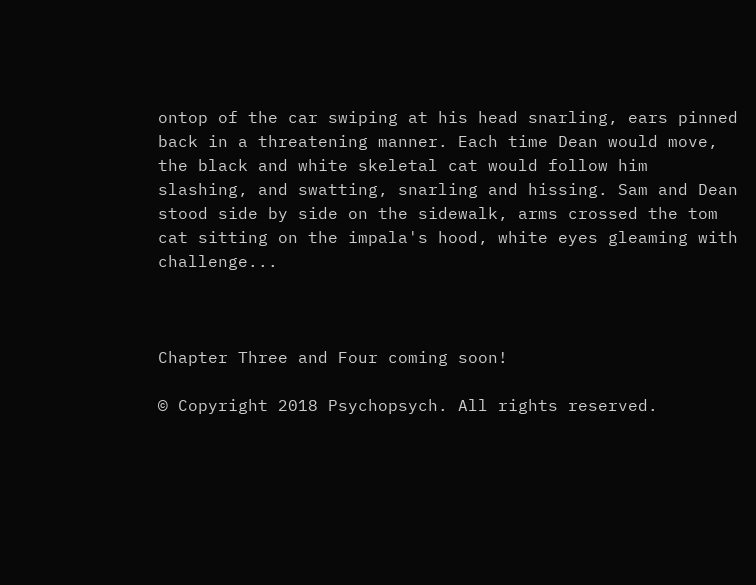ontop of the car swiping at his head snarling, ears pinned back in a threatening manner. Each time Dean would move, the black and white skeletal cat would follow him slashing, and swatting, snarling and hissing. Sam and Dean stood side by side on the sidewalk, arms crossed the tom cat sitting on the impala's hood, white eyes gleaming with challenge...



Chapter Three and Four coming soon!

© Copyright 2018 Psychopsych. All rights reserved.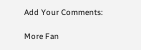Add Your Comments:

More Fan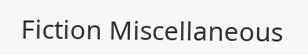Fiction Miscellaneous